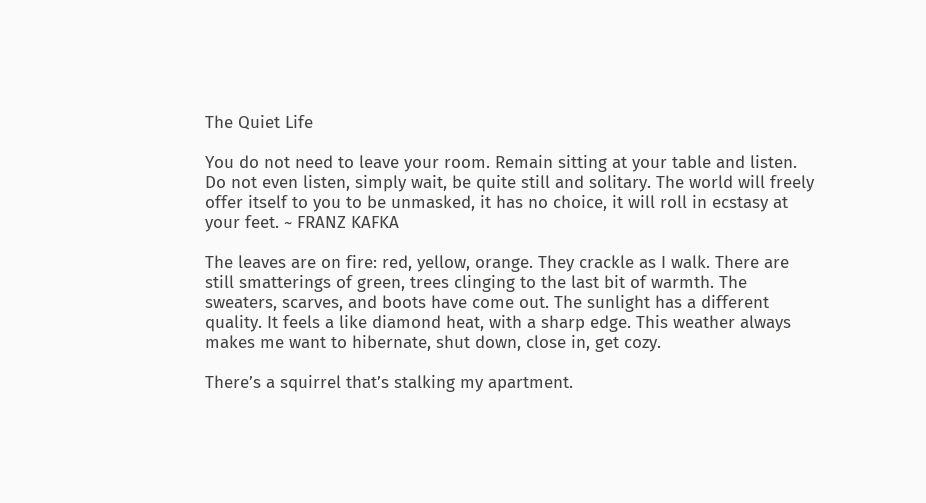The Quiet Life

You do not need to leave your room. Remain sitting at your table and listen. Do not even listen, simply wait, be quite still and solitary. The world will freely offer itself to you to be unmasked, it has no choice, it will roll in ecstasy at your feet. ~ FRANZ KAFKA

The leaves are on fire: red, yellow, orange. They crackle as I walk. There are still smatterings of green, trees clinging to the last bit of warmth. The sweaters, scarves, and boots have come out. The sunlight has a different quality. It feels a like diamond heat, with a sharp edge. This weather always makes me want to hibernate, shut down, close in, get cozy.

There’s a squirrel that’s stalking my apartment.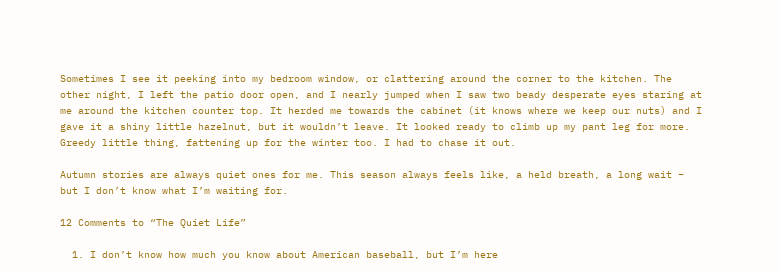Sometimes I see it peeking into my bedroom window, or clattering around the corner to the kitchen. The other night, I left the patio door open, and I nearly jumped when I saw two beady desperate eyes staring at me around the kitchen counter top. It herded me towards the cabinet (it knows where we keep our nuts) and I gave it a shiny little hazelnut, but it wouldn’t leave. It looked ready to climb up my pant leg for more. Greedy little thing, fattening up for the winter too. I had to chase it out.

Autumn stories are always quiet ones for me. This season always feels like, a held breath, a long wait – but I don’t know what I’m waiting for.

12 Comments to “The Quiet Life”

  1. I don’t know how much you know about American baseball, but I’m here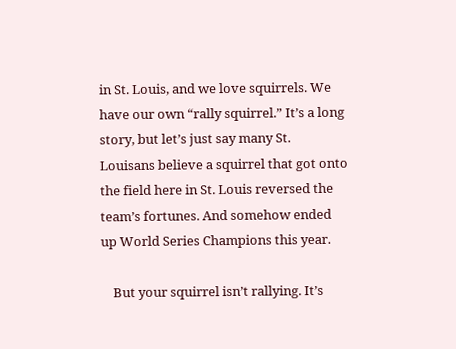in St. Louis, and we love squirrels. We have our own “rally squirrel.” It’s a long story, but let’s just say many St. Louisans believe a squirrel that got onto the field here in St. Louis reversed the team’s fortunes. And somehow ended up World Series Champions this year.

    But your squirrel isn’t rallying. It’s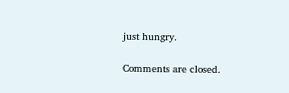just hungry.

Comments are closed.